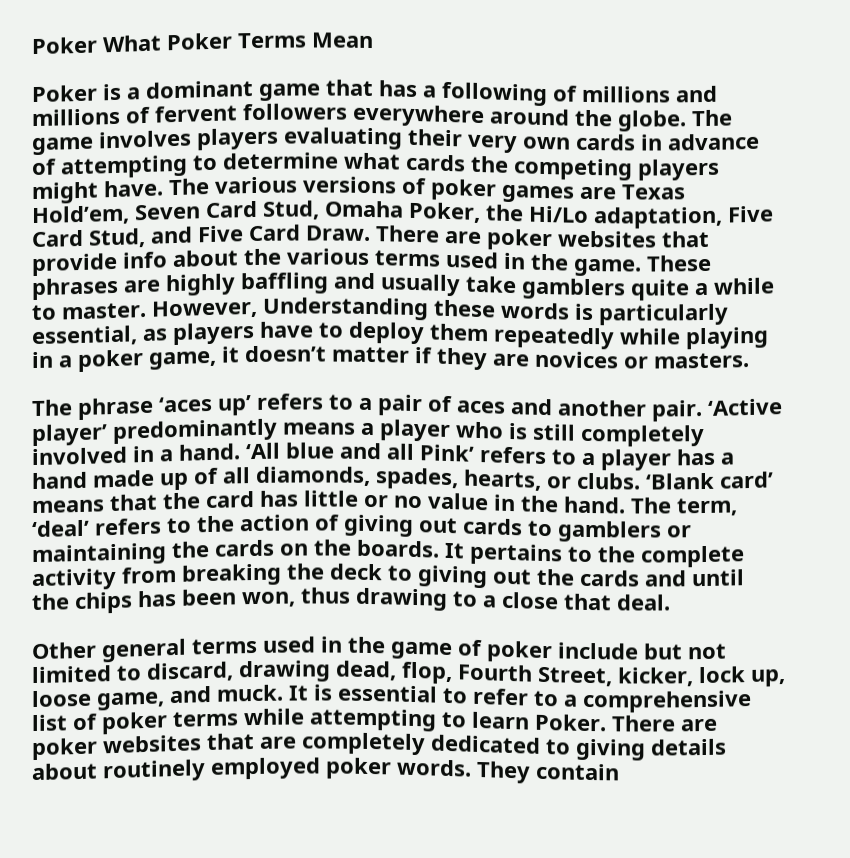Poker What Poker Terms Mean

Poker is a dominant game that has a following of millions and millions of fervent followers everywhere around the globe. The game involves players evaluating their very own cards in advance of attempting to determine what cards the competing players might have. The various versions of poker games are Texas Hold’em, Seven Card Stud, Omaha Poker, the Hi/Lo adaptation, Five Card Stud, and Five Card Draw. There are poker websites that provide info about the various terms used in the game. These phrases are highly baffling and usually take gamblers quite a while to master. However, Understanding these words is particularly essential, as players have to deploy them repeatedly while playing in a poker game, it doesn’t matter if they are novices or masters.

The phrase ‘aces up’ refers to a pair of aces and another pair. ‘Active player’ predominantly means a player who is still completely involved in a hand. ‘All blue and all Pink’ refers to a player has a hand made up of all diamonds, spades, hearts, or clubs. ‘Blank card’ means that the card has little or no value in the hand. The term, ‘deal’ refers to the action of giving out cards to gamblers or maintaining the cards on the boards. It pertains to the complete activity from breaking the deck to giving out the cards and until the chips has been won, thus drawing to a close that deal.

Other general terms used in the game of poker include but not limited to discard, drawing dead, flop, Fourth Street, kicker, lock up, loose game, and muck. It is essential to refer to a comprehensive list of poker terms while attempting to learn Poker. There are poker websites that are completely dedicated to giving details about routinely employed poker words. They contain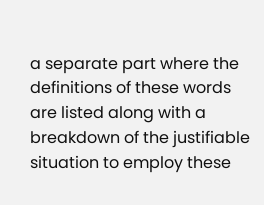a separate part where the definitions of these words are listed along with a breakdown of the justifiable situation to employ these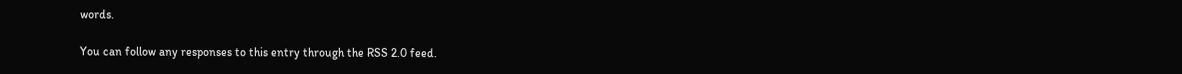words.

You can follow any responses to this entry through the RSS 2.0 feed.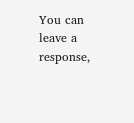You can leave a response,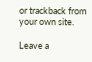or trackback from your own site.

Leave a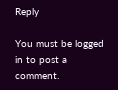Reply

You must be logged in to post a comment.